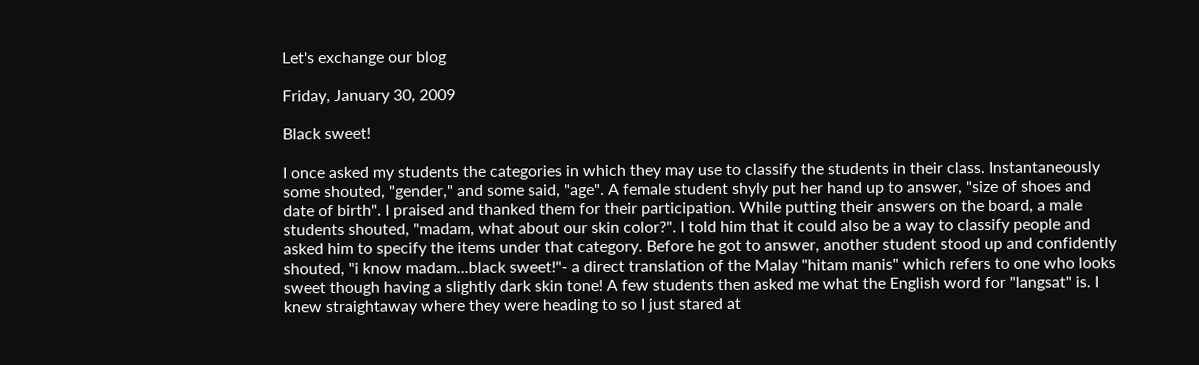Let's exchange our blog

Friday, January 30, 2009

Black sweet!

I once asked my students the categories in which they may use to classify the students in their class. Instantaneously some shouted, "gender," and some said, "age". A female student shyly put her hand up to answer, "size of shoes and date of birth". I praised and thanked them for their participation. While putting their answers on the board, a male students shouted, "madam, what about our skin color?". I told him that it could also be a way to classify people and asked him to specify the items under that category. Before he got to answer, another student stood up and confidently shouted, "i know madam...black sweet!"- a direct translation of the Malay "hitam manis" which refers to one who looks sweet though having a slightly dark skin tone! A few students then asked me what the English word for "langsat" is. I knew straightaway where they were heading to so I just stared at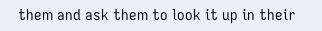them and ask them to look it up in their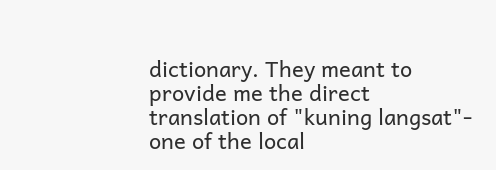dictionary. They meant to provide me the direct translation of "kuning langsat"- one of the local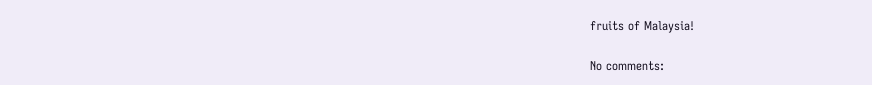fruits of Malaysia!

No comments: